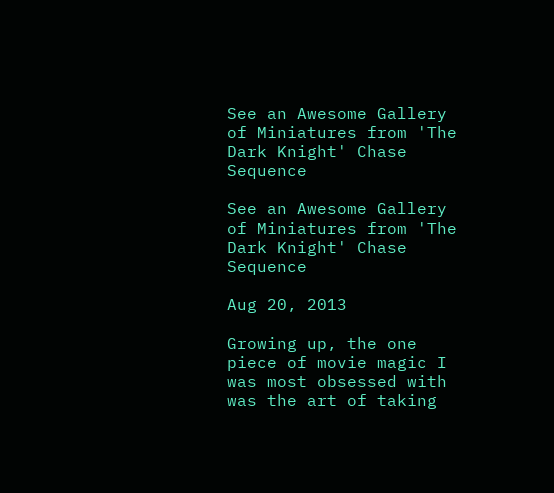See an Awesome Gallery of Miniatures from 'The Dark Knight' Chase Sequence

See an Awesome Gallery of Miniatures from 'The Dark Knight' Chase Sequence

Aug 20, 2013

Growing up, the one piece of movie magic I was most obsessed with was the art of taking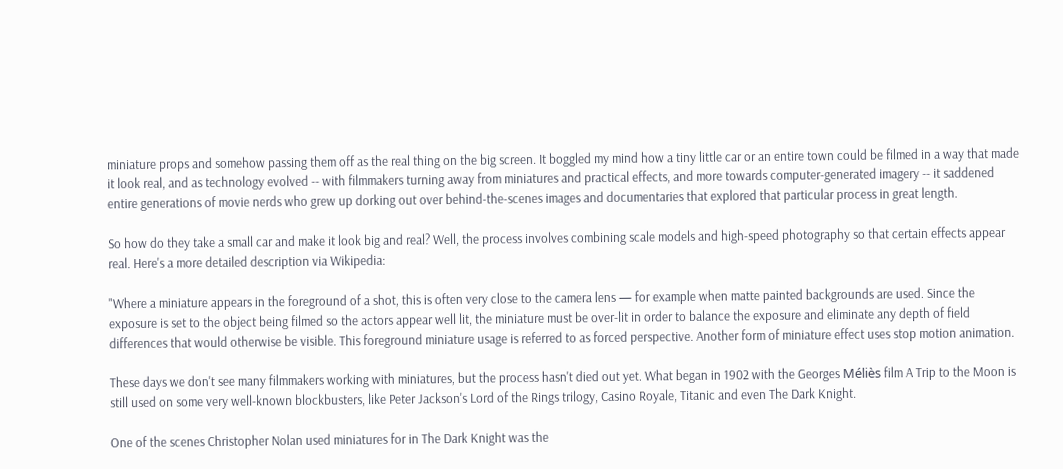miniature props and somehow passing them off as the real thing on the big screen. It boggled my mind how a tiny little car or an entire town could be filmed in a way that made it look real, and as technology evolved -- with filmmakers turning away from miniatures and practical effects, and more towards computer-generated imagery -- it saddened entire generations of movie nerds who grew up dorking out over behind-the-scenes images and documentaries that explored that particular process in great length.

So how do they take a small car and make it look big and real? Well, the process involves combining scale models and high-speed photography so that certain effects appear real. Here's a more detailed description via Wikipedia:

"Where a miniature appears in the foreground of a shot, this is often very close to the camera lens — for example when matte painted backgrounds are used. Since the exposure is set to the object being filmed so the actors appear well lit, the miniature must be over-lit in order to balance the exposure and eliminate any depth of field differences that would otherwise be visible. This foreground miniature usage is referred to as forced perspective. Another form of miniature effect uses stop motion animation.

These days we don't see many filmmakers working with miniatures, but the process hasn't died out yet. What began in 1902 with the Georges Méliès film A Trip to the Moon is still used on some very well-known blockbusters, like Peter Jackson's Lord of the Rings trilogy, Casino Royale, Titanic and even The Dark Knight.

One of the scenes Christopher Nolan used miniatures for in The Dark Knight was the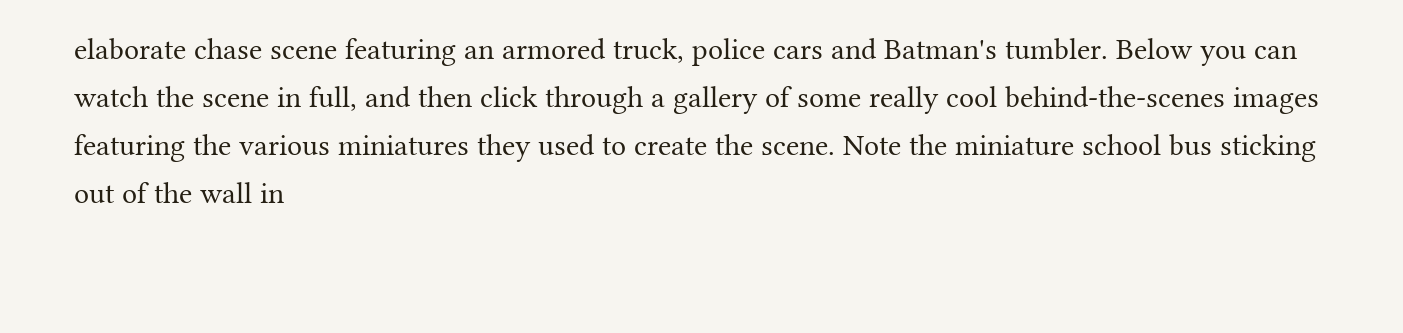elaborate chase scene featuring an armored truck, police cars and Batman's tumbler. Below you can watch the scene in full, and then click through a gallery of some really cool behind-the-scenes images featuring the various miniatures they used to create the scene. Note the miniature school bus sticking out of the wall in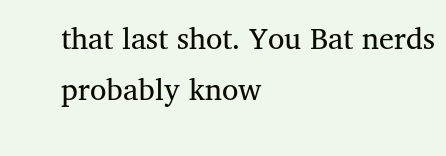that last shot. You Bat nerds probably know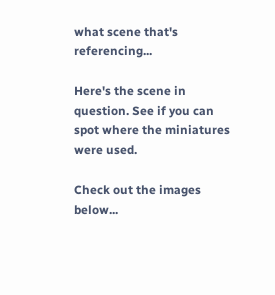what scene that's referencing...

Here's the scene in question. See if you can spot where the miniatures were used.

Check out the images below...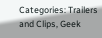Categories: Trailers and Clips, Geek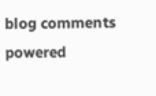blog comments powered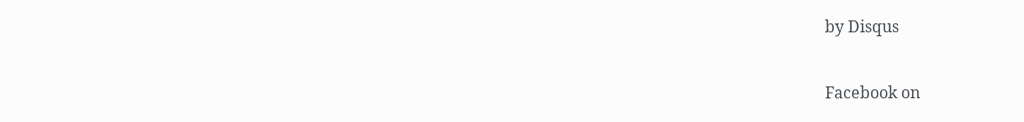by Disqus

Facebook on